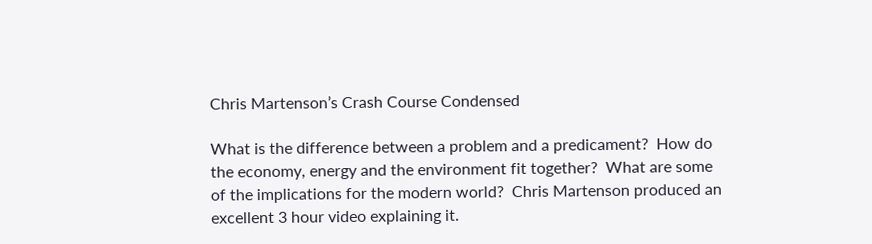Chris Martenson’s Crash Course Condensed

What is the difference between a problem and a predicament?  How do the economy, energy and the environment fit together?  What are some of the implications for the modern world?  Chris Martenson produced an excellent 3 hour video explaining it.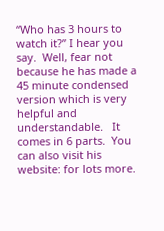“Who has 3 hours to watch it?” I hear you say.  Well, fear not because he has made a 45 minute condensed version which is very helpful and understandable.   It comes in 6 parts.  You can also visit his website: for lots more.